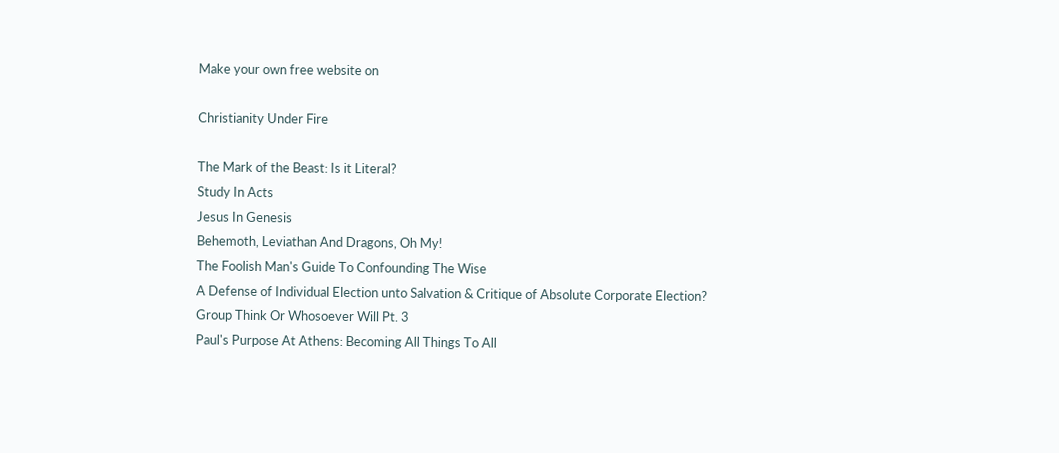Make your own free website on

Christianity Under Fire

The Mark of the Beast: Is it Literal?
Study In Acts
Jesus In Genesis
Behemoth, Leviathan And Dragons, Oh My!
The Foolish Man's Guide To Confounding The Wise
A Defense of Individual Election unto Salvation & Critique of Absolute Corporate Election?
Group Think Or Whosoever Will Pt. 3
Paul's Purpose At Athens: Becoming All Things To All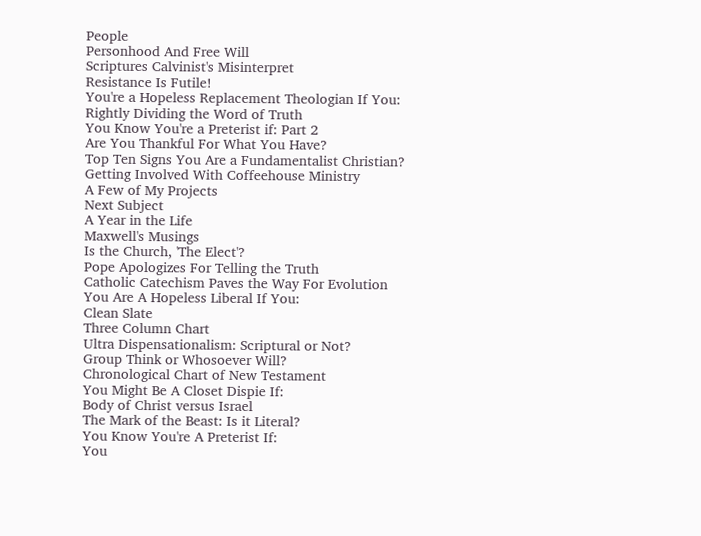People
Personhood And Free Will
Scriptures Calvinist's Misinterpret
Resistance Is Futile!
You're a Hopeless Replacement Theologian If You:
Rightly Dividing the Word of Truth
You Know You're a Preterist if: Part 2
Are You Thankful For What You Have?
Top Ten Signs You Are a Fundamentalist Christian?
Getting Involved With Coffeehouse Ministry
A Few of My Projects
Next Subject
A Year in the Life
Maxwell's Musings
Is the Church, 'The Elect'?
Pope Apologizes For Telling the Truth
Catholic Catechism Paves the Way For Evolution
You Are A Hopeless Liberal If You:
Clean Slate
Three Column Chart
Ultra Dispensationalism: Scriptural or Not?
Group Think or Whosoever Will?
Chronological Chart of New Testament
You Might Be A Closet Dispie If:
Body of Christ versus Israel
The Mark of the Beast: Is it Literal?
You Know You're A Preterist If:
You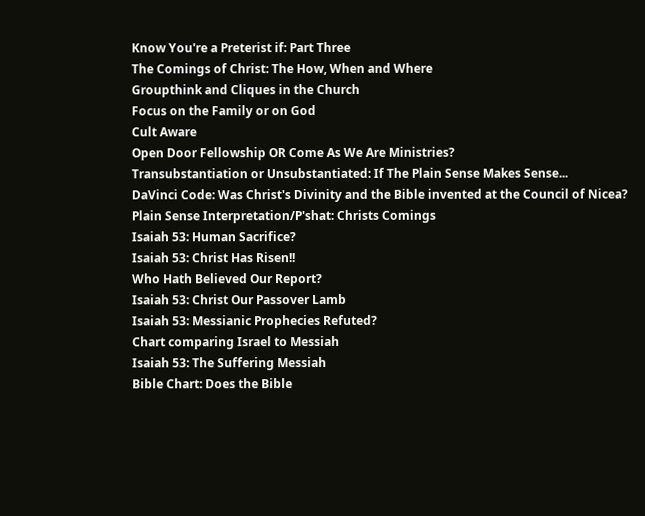Know You're a Preterist if: Part Three
The Comings of Christ: The How, When and Where
Groupthink and Cliques in the Church
Focus on the Family or on God
Cult Aware
Open Door Fellowship OR Come As We Are Ministries?
Transubstantiation or Unsubstantiated: If The Plain Sense Makes Sense...
DaVinci Code: Was Christ's Divinity and the Bible invented at the Council of Nicea?
Plain Sense Interpretation/P'shat: Christs Comings
Isaiah 53: Human Sacrifice?
Isaiah 53: Christ Has Risen!!
Who Hath Believed Our Report?
Isaiah 53: Christ Our Passover Lamb
Isaiah 53: Messianic Prophecies Refuted?
Chart comparing Israel to Messiah
Isaiah 53: The Suffering Messiah
Bible Chart: Does the Bible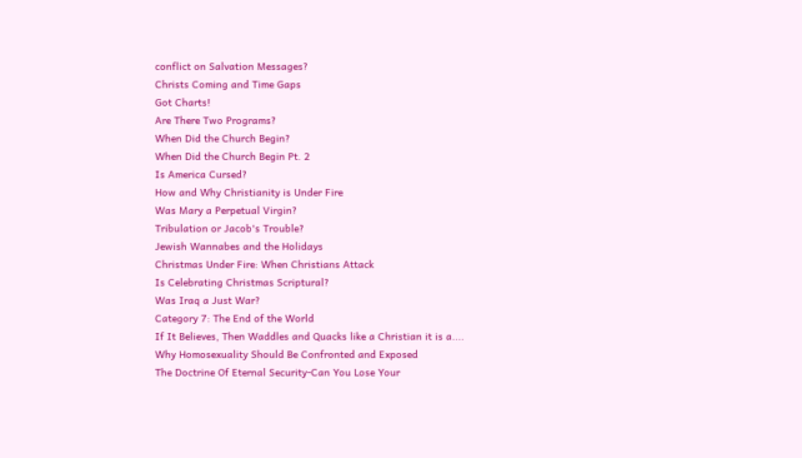conflict on Salvation Messages?
Christs Coming and Time Gaps
Got Charts!
Are There Two Programs?
When Did the Church Begin?
When Did the Church Begin Pt. 2
Is America Cursed?
How and Why Christianity is Under Fire
Was Mary a Perpetual Virgin?
Tribulation or Jacob's Trouble?
Jewish Wannabes and the Holidays
Christmas Under Fire: When Christians Attack
Is Celebrating Christmas Scriptural?
Was Iraq a Just War?
Category 7: The End of the World
If It Believes, Then Waddles and Quacks like a Christian it is a....
Why Homosexuality Should Be Confronted and Exposed
The Doctrine Of Eternal Security-Can You Lose Your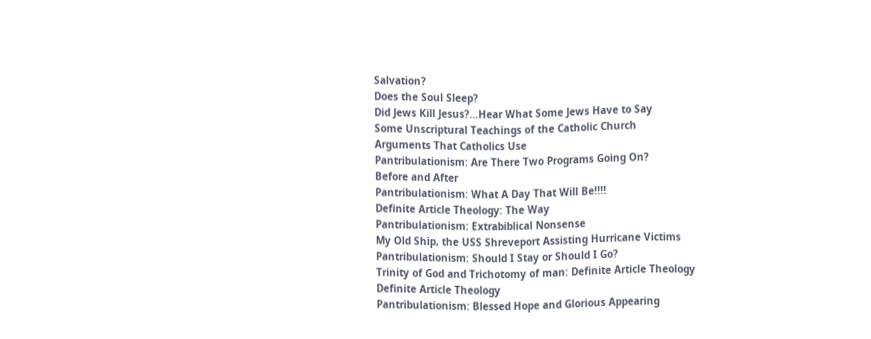Salvation?
Does the Soul Sleep?
Did Jews Kill Jesus?...Hear What Some Jews Have to Say
Some Unscriptural Teachings of the Catholic Church
Arguments That Catholics Use
Pantribulationism: Are There Two Programs Going On?
Before and After
Pantribulationism: What A Day That Will Be!!!!
Definite Article Theology: The Way
Pantribulationism: Extrabiblical Nonsense
My Old Ship, the USS Shreveport Assisting Hurricane Victims
Pantribulationism: Should I Stay or Should I Go?
Trinity of God and Trichotomy of man: Definite Article Theology
Definite Article Theology
Pantribulationism: Blessed Hope and Glorious Appearing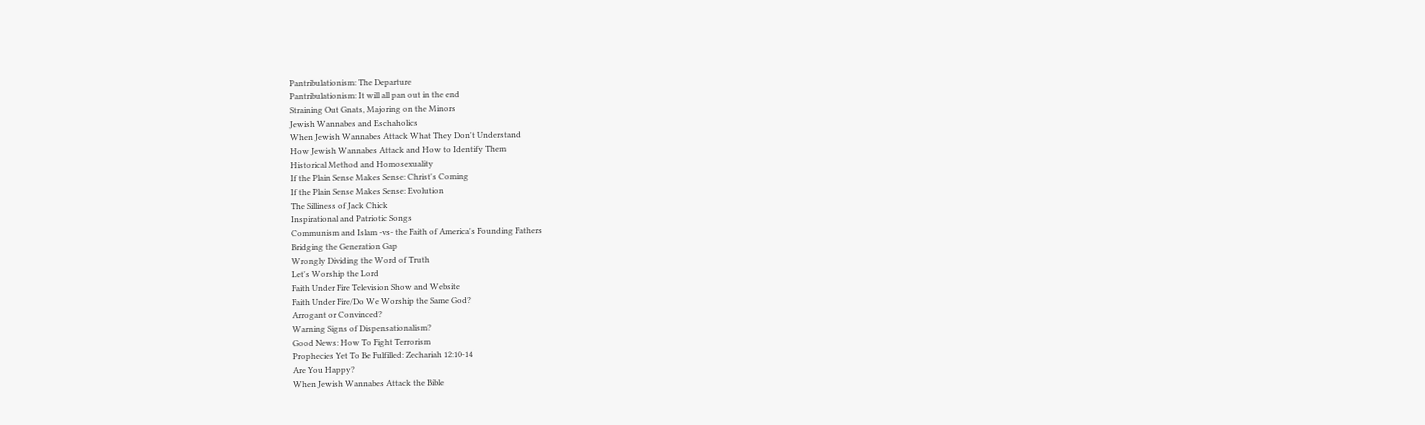Pantribulationism: The Departure
Pantribulationism: It will all pan out in the end
Straining Out Gnats, Majoring on the Minors
Jewish Wannabes and Eschaholics
When Jewish Wannabes Attack What They Don't Understand
How Jewish Wannabes Attack and How to Identify Them
Historical Method and Homosexuality
If the Plain Sense Makes Sense: Christ's Coming
If the Plain Sense Makes Sense: Evolution
The Silliness of Jack Chick
Inspirational and Patriotic Songs
Communism and Islam -vs- the Faith of America's Founding Fathers
Bridging the Generation Gap
Wrongly Dividing the Word of Truth
Let's Worship the Lord
Faith Under Fire Television Show and Website
Faith Under Fire/Do We Worship the Same God?
Arrogant or Convinced?
Warning Signs of Dispensationalism?
Good News: How To Fight Terrorism
Prophecies Yet To Be Fulfilled: Zechariah 12:10-14
Are You Happy?
When Jewish Wannabes Attack the Bible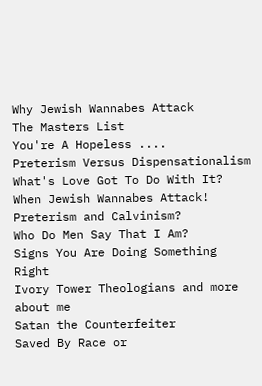Why Jewish Wannabes Attack
The Masters List
You're A Hopeless ....
Preterism Versus Dispensationalism
What's Love Got To Do With It?
When Jewish Wannabes Attack!
Preterism and Calvinism?
Who Do Men Say That I Am?
Signs You Are Doing Something Right
Ivory Tower Theologians and more about me
Satan the Counterfeiter
Saved By Race or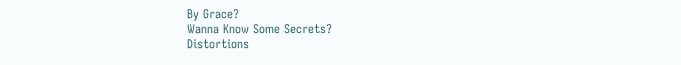By Grace?
Wanna Know Some Secrets?
Distortions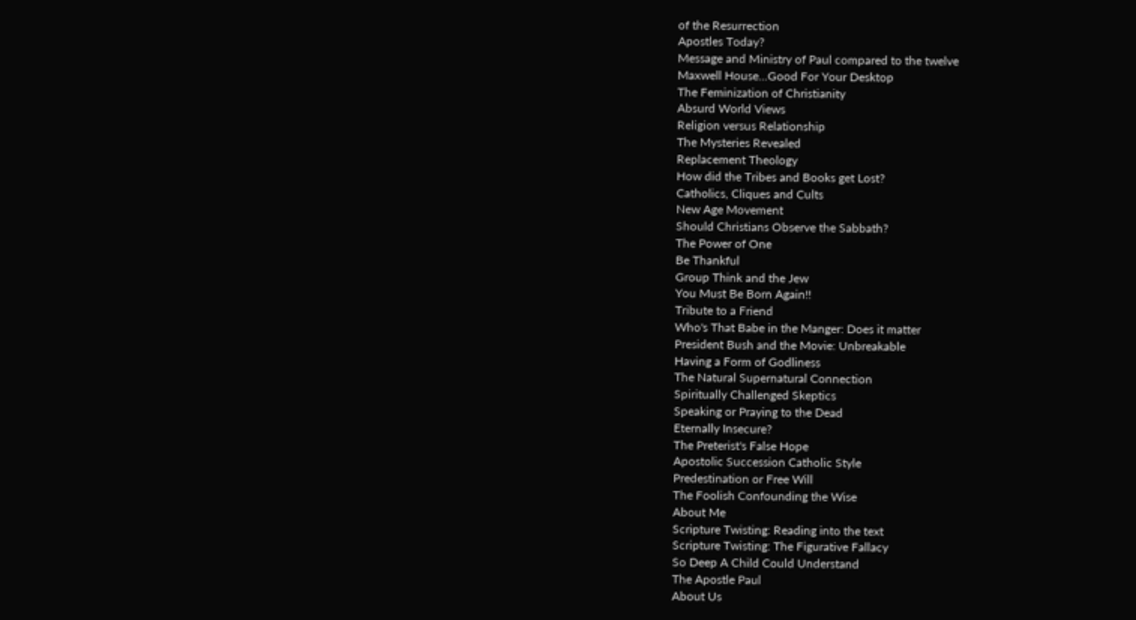of the Resurrection
Apostles Today?
Message and Ministry of Paul compared to the twelve
Maxwell House...Good For Your Desktop
The Feminization of Christianity
Absurd World Views
Religion versus Relationship
The Mysteries Revealed
Replacement Theology
How did the Tribes and Books get Lost?
Catholics, Cliques and Cults
New Age Movement
Should Christians Observe the Sabbath?
The Power of One
Be Thankful
Group Think and the Jew
You Must Be Born Again!!
Tribute to a Friend
Who's That Babe in the Manger: Does it matter
President Bush and the Movie: Unbreakable
Having a Form of Godliness
The Natural Supernatural Connection
Spiritually Challenged Skeptics
Speaking or Praying to the Dead
Eternally Insecure?
The Preterist's False Hope
Apostolic Succession Catholic Style
Predestination or Free Will
The Foolish Confounding the Wise
About Me
Scripture Twisting: Reading into the text
Scripture Twisting: The Figurative Fallacy
So Deep A Child Could Understand
The Apostle Paul
About Us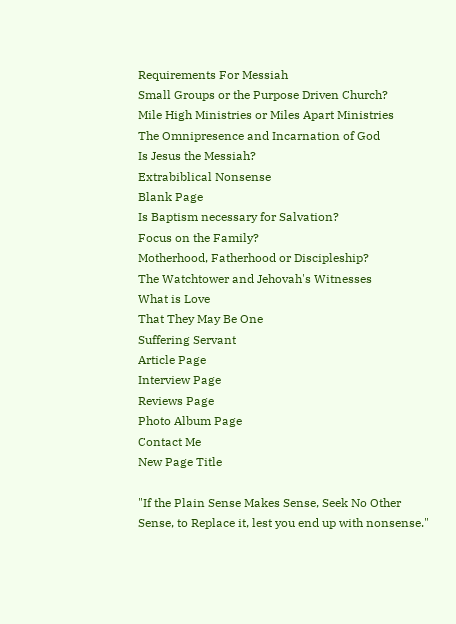Requirements For Messiah
Small Groups or the Purpose Driven Church?
Mile High Ministries or Miles Apart Ministries
The Omnipresence and Incarnation of God
Is Jesus the Messiah?
Extrabiblical Nonsense
Blank Page
Is Baptism necessary for Salvation?
Focus on the Family?
Motherhood, Fatherhood or Discipleship?
The Watchtower and Jehovah's Witnesses
What is Love
That They May Be One
Suffering Servant
Article Page
Interview Page
Reviews Page
Photo Album Page
Contact Me
New Page Title

"If the Plain Sense Makes Sense, Seek No Other Sense, to Replace it, lest you end up with nonsense."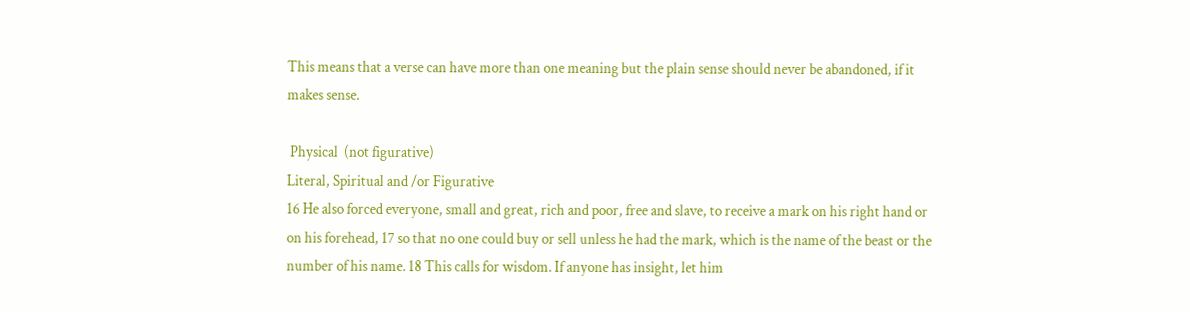This means that a verse can have more than one meaning but the plain sense should never be abandoned, if it makes sense.

 Physical  (not figurative)
Literal, Spiritual and /or Figurative
16 He also forced everyone, small and great, rich and poor, free and slave, to receive a mark on his right hand or on his forehead, 17 so that no one could buy or sell unless he had the mark, which is the name of the beast or the number of his name. 18 This calls for wisdom. If anyone has insight, let him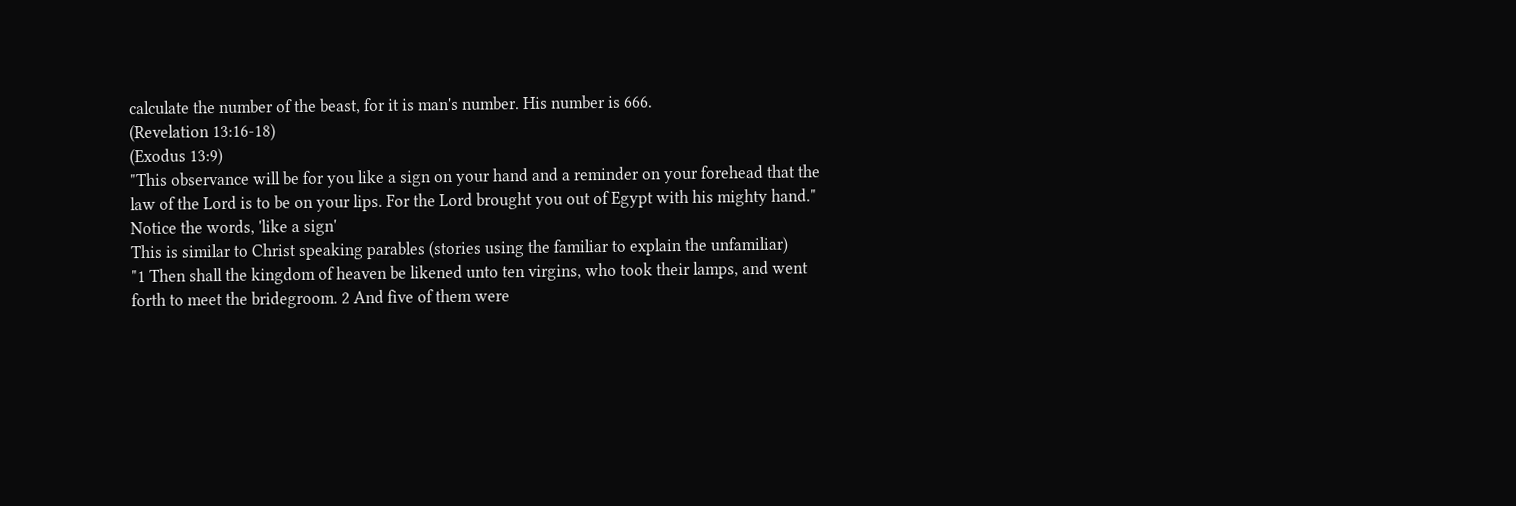calculate the number of the beast, for it is man's number. His number is 666.
(Revelation 13:16-18)
(Exodus 13:9)
"This observance will be for you like a sign on your hand and a reminder on your forehead that the law of the Lord is to be on your lips. For the Lord brought you out of Egypt with his mighty hand."
Notice the words, 'like a sign'
This is similar to Christ speaking parables (stories using the familiar to explain the unfamiliar)
"1 Then shall the kingdom of heaven be likened unto ten virgins, who took their lamps, and went forth to meet the bridegroom. 2 And five of them were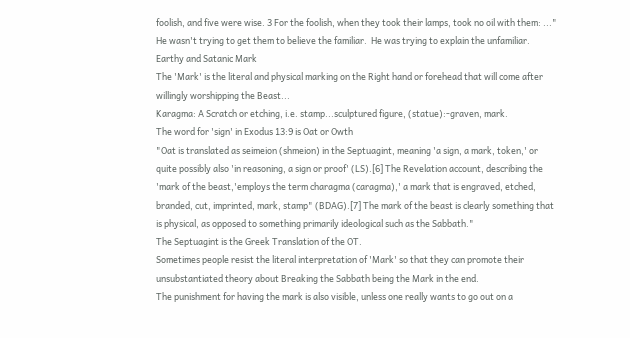foolish, and five were wise. 3 For the foolish, when they took their lamps, took no oil with them: ..."
He wasn't trying to get them to believe the familiar.  He was trying to explain the unfamiliar.
Earthy and Satanic Mark
The 'Mark' is the literal and physical marking on the Right hand or forehead that will come after willingly worshipping the Beast...
Karagma: A Scratch or etching, i.e. stamp...sculptured figure, (statue):-graven, mark.
The word for 'sign' in Exodus 13:9 is Oat or Owth
"Oat is translated as seimeion (shmeion) in the Septuagint, meaning 'a sign, a mark, token,' or quite possibly also 'in reasoning, a sign or proof' (LS).[6] The Revelation account, describing the 'mark of the beast,'employs the term charagma (caragma),' a mark that is engraved, etched, branded, cut, imprinted, mark, stamp" (BDAG).[7] The mark of the beast is clearly something that is physical, as opposed to something primarily ideological such as the Sabbath."
The Septuagint is the Greek Translation of the OT.
Sometimes people resist the literal interpretation of 'Mark' so that they can promote their unsubstantiated theory about Breaking the Sabbath being the Mark in the end.
The punishment for having the mark is also visible, unless one really wants to go out on a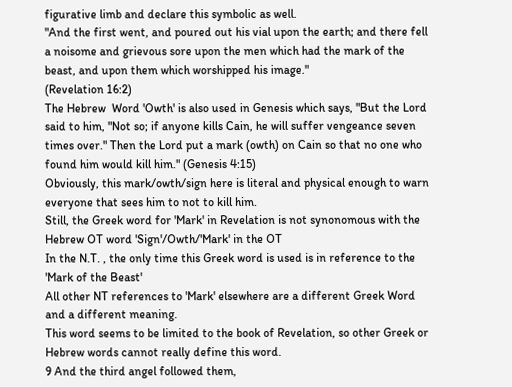figurative limb and declare this symbolic as well.
"And the first went, and poured out his vial upon the earth; and there fell a noisome and grievous sore upon the men which had the mark of the beast, and upon them which worshipped his image."
(Revelation 16:2)
The Hebrew  Word 'Owth' is also used in Genesis which says, "But the Lord said to him, "Not so; if anyone kills Cain, he will suffer vengeance seven times over." Then the Lord put a mark (owth) on Cain so that no one who found him would kill him." (Genesis 4:15)
Obviously, this mark/owth/sign here is literal and physical enough to warn everyone that sees him to not to kill him.
Still, the Greek word for 'Mark' in Revelation is not synonomous with the Hebrew OT word 'Sign'/Owth/'Mark' in the OT
In the N.T. , the only time this Greek word is used is in reference to the 'Mark of the Beast'
All other NT references to 'Mark' elsewhere are a different Greek Word and a different meaning.
This word seems to be limited to the book of Revelation, so other Greek or Hebrew words cannot really define this word.
9 And the third angel followed them,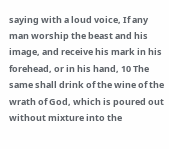saying with a loud voice, If any man worship the beast and his image, and receive his mark in his forehead, or in his hand, 10 The same shall drink of the wine of the wrath of God, which is poured out without mixture into the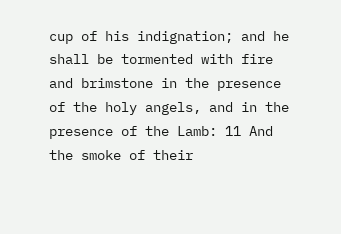cup of his indignation; and he shall be tormented with fire and brimstone in the presence of the holy angels, and in the presence of the Lamb: 11 And the smoke of their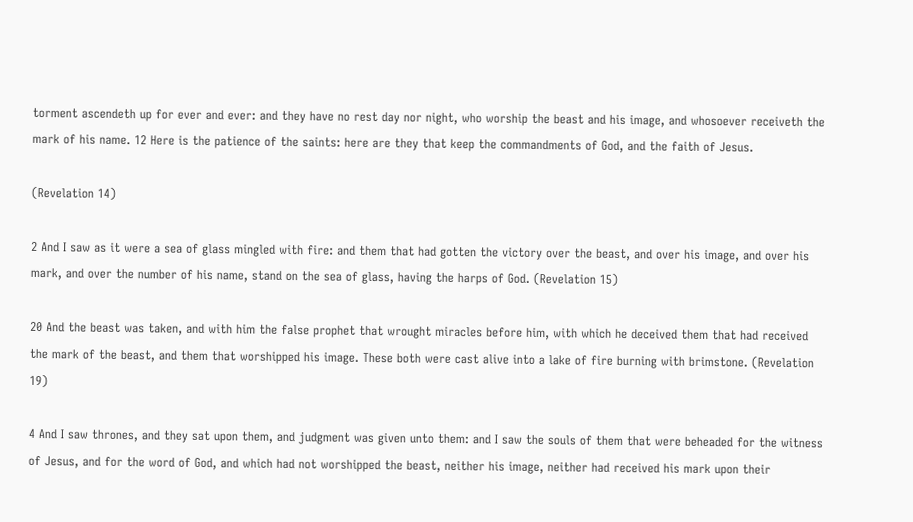torment ascendeth up for ever and ever: and they have no rest day nor night, who worship the beast and his image, and whosoever receiveth the mark of his name. 12 Here is the patience of the saints: here are they that keep the commandments of God, and the faith of Jesus.

(Revelation 14)

2 And I saw as it were a sea of glass mingled with fire: and them that had gotten the victory over the beast, and over his image, and over his mark, and over the number of his name, stand on the sea of glass, having the harps of God. (Revelation 15)

20 And the beast was taken, and with him the false prophet that wrought miracles before him, with which he deceived them that had received the mark of the beast, and them that worshipped his image. These both were cast alive into a lake of fire burning with brimstone. (Revelation 19)

4 And I saw thrones, and they sat upon them, and judgment was given unto them: and I saw the souls of them that were beheaded for the witness of Jesus, and for the word of God, and which had not worshipped the beast, neither his image, neither had received his mark upon their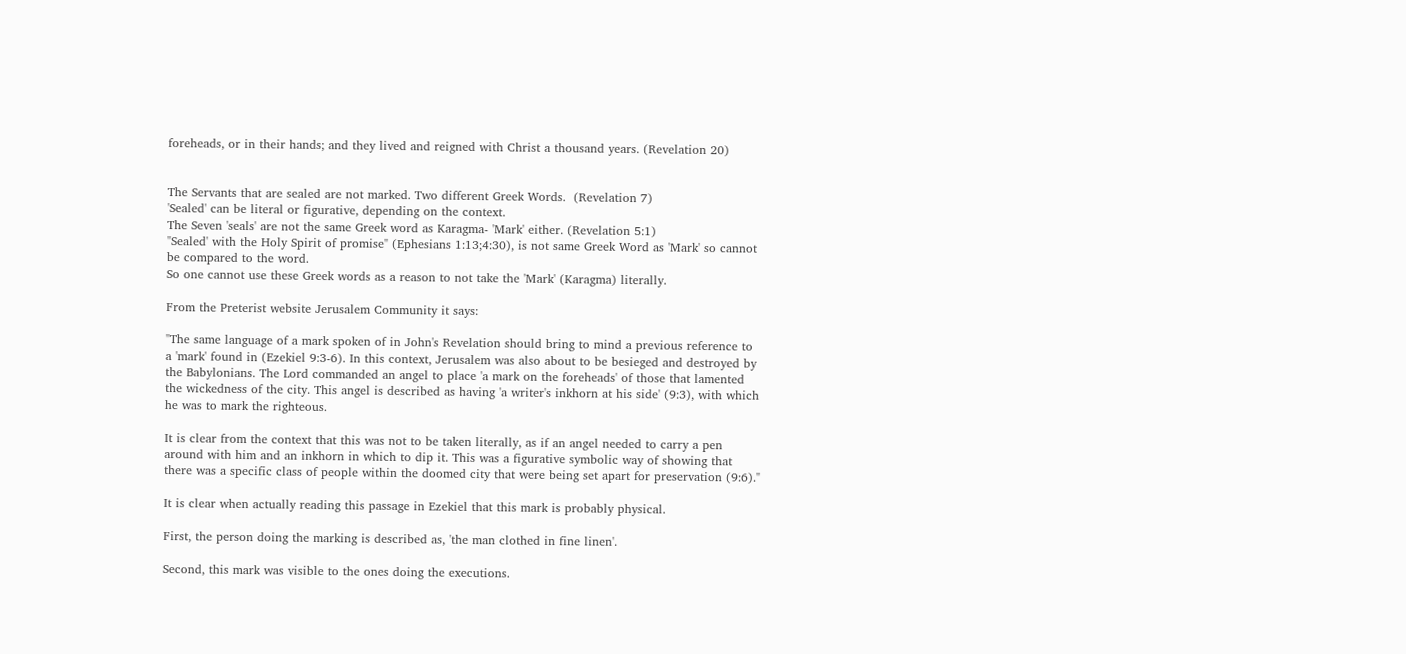foreheads, or in their hands; and they lived and reigned with Christ a thousand years. (Revelation 20)


The Servants that are sealed are not marked. Two different Greek Words.  (Revelation 7)
'Sealed' can be literal or figurative, depending on the context.
The Seven 'seals' are not the same Greek word as Karagma- 'Mark' either. (Revelation 5:1)
"Sealed' with the Holy Spirit of promise" (Ephesians 1:13;4:30), is not same Greek Word as 'Mark' so cannot be compared to the word.
So one cannot use these Greek words as a reason to not take the 'Mark' (Karagma) literally.

From the Preterist website Jerusalem Community it says:

"The same language of a mark spoken of in John's Revelation should bring to mind a previous reference to a 'mark' found in (Ezekiel 9:3-6). In this context, Jerusalem was also about to be besieged and destroyed by the Babylonians. The Lord commanded an angel to place 'a mark on the foreheads' of those that lamented the wickedness of the city. This angel is described as having 'a writer's inkhorn at his side' (9:3), with which he was to mark the righteous.

It is clear from the context that this was not to be taken literally, as if an angel needed to carry a pen around with him and an inkhorn in which to dip it. This was a figurative symbolic way of showing that there was a specific class of people within the doomed city that were being set apart for preservation (9:6)."

It is clear when actually reading this passage in Ezekiel that this mark is probably physical.

First, the person doing the marking is described as, 'the man clothed in fine linen'.

Second, this mark was visible to the ones doing the executions.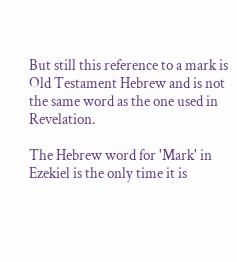But still this reference to a mark is Old Testament Hebrew and is not the same word as the one used in Revelation.

The Hebrew word for 'Mark' in Ezekiel is the only time it is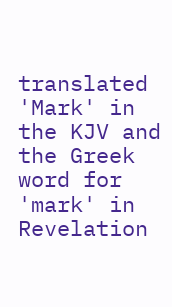translated 'Mark' in the KJV and the Greek word for 'mark' in Revelation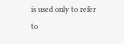is used only to refer to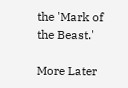the 'Mark of the Beast.'

More Later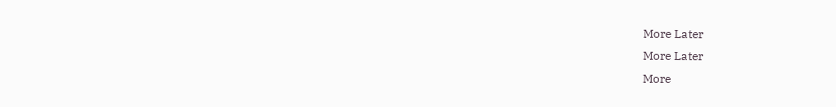More Later
More Later
More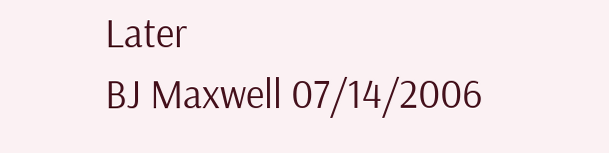Later
BJ Maxwell 07/14/2006